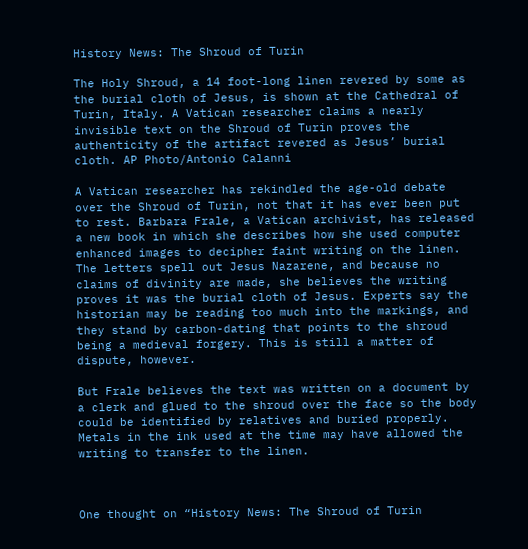History News: The Shroud of Turin

The Holy Shroud, a 14 foot-long linen revered by some as the burial cloth of Jesus, is shown at the Cathedral of Turin, Italy. A Vatican researcher claims a nearly invisible text on the Shroud of Turin proves the authenticity of the artifact revered as Jesus’ burial cloth. AP Photo/Antonio Calanni

A Vatican researcher has rekindled the age-old debate over the Shroud of Turin, not that it has ever been put to rest. Barbara Frale, a Vatican archivist, has released a new book in which she describes how she used computer enhanced images to decipher faint writing on the linen. The letters spell out Jesus Nazarene, and because no claims of divinity are made, she believes the writing  proves it was the burial cloth of Jesus. Experts say the historian may be reading too much into the markings, and they stand by carbon-dating that points to the shroud being a medieval forgery. This is still a matter of dispute, however.

But Frale believes the text was written on a document by a clerk and glued to the shroud over the face so the body could be identified by relatives and buried properly. Metals in the ink used at the time may have allowed the writing to transfer to the linen.



One thought on “History News: The Shroud of Turin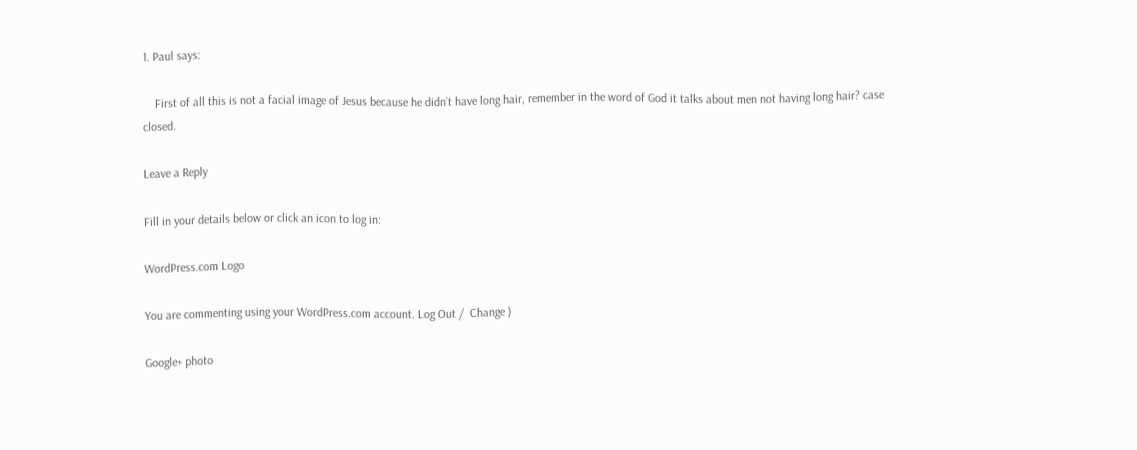1. Paul says:

    First of all this is not a facial image of Jesus because he didn’t have long hair, remember in the word of God it talks about men not having long hair? case closed.

Leave a Reply

Fill in your details below or click an icon to log in:

WordPress.com Logo

You are commenting using your WordPress.com account. Log Out /  Change )

Google+ photo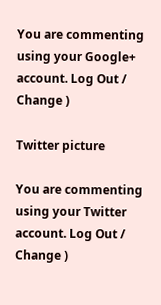You are commenting using your Google+ account. Log Out /  Change )

Twitter picture

You are commenting using your Twitter account. Log Out /  Change )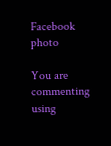Facebook photo

You are commenting using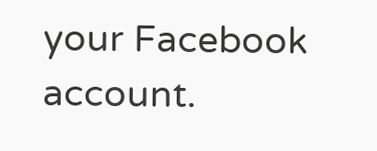your Facebook account.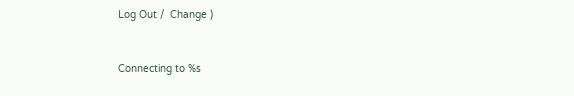Log Out /  Change )


Connecting to %s